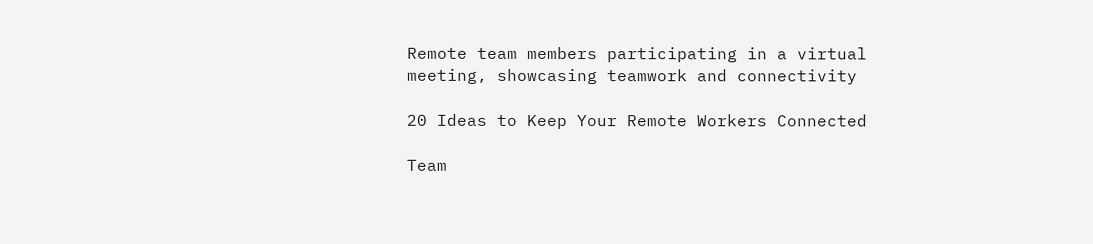Remote team members participating in a virtual meeting, showcasing teamwork and connectivity

20 Ideas to Keep Your Remote Workers Connected

Team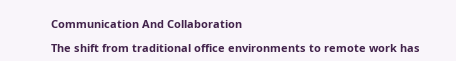Communication And Collaboration

The shift from traditional office environments to remote work has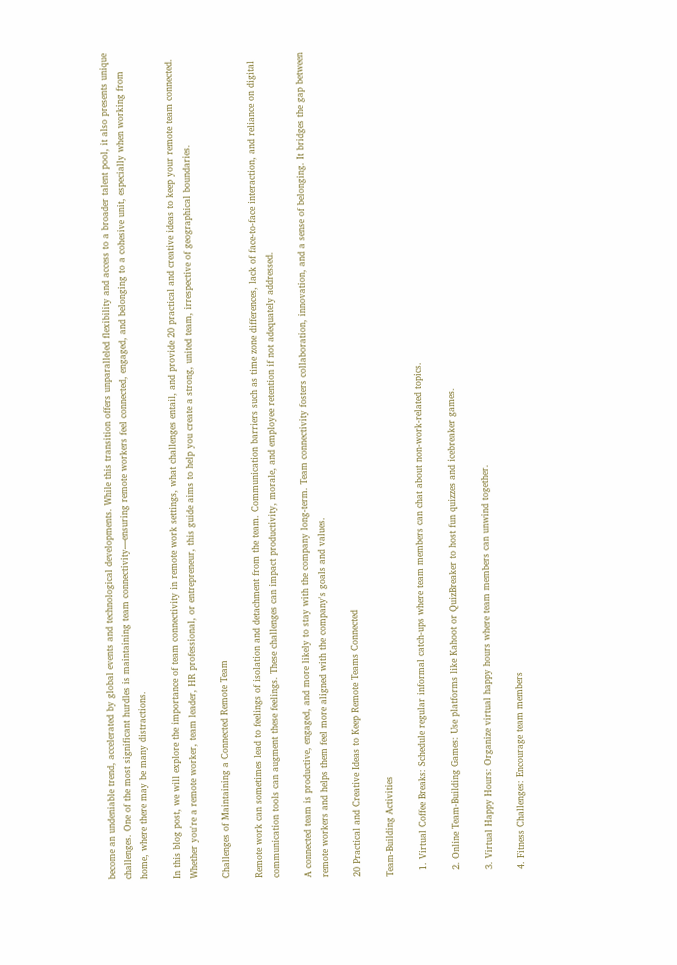become an undeniable trend, accelerated by global events and technological developments. While this transition offers unparalleled flexibility and access to a broader talent pool, it also presents unique challenges. One of the most significant hurdles is maintaining team connectivity—ensuring remote workers feel connected, engaged, and belonging to a cohesive unit, especially when working from home, where there may be many distractions.

In this blog post, we will explore the importance of team connectivity in remote work settings, what challenges entail, and provide 20 practical and creative ideas to keep your remote team connected. Whether you're a remote worker, team leader, HR professional, or entrepreneur, this guide aims to help you create a strong, united team, irrespective of geographical boundaries.

Challenges of Maintaining a Connected Remote Team

Remote work can sometimes lead to feelings of isolation and detachment from the team. Communication barriers such as time zone differences, lack of face-to-face interaction, and reliance on digital communication tools can augment these feelings. These challenges can impact productivity, morale, and employee retention if not adequately addressed.

A connected team is productive, engaged, and more likely to stay with the company long-term. Team connectivity fosters collaboration, innovation, and a sense of belonging. It bridges the gap between remote workers and helps them feel more aligned with the company's goals and values.

20 Practical and Creative Ideas to Keep Remote Teams Connected

Team-Building Activities

  1. Virtual Coffee Breaks: Schedule regular informal catch-ups where team members can chat about non-work-related topics.

  2. Online Team-Building Games: Use platforms like Kahoot or QuizBreaker to host fun quizzes and icebreaker games.

  3. Virtual Happy Hours: Organize virtual happy hours where team members can unwind together.

  4. Fitness Challenges: Encourage team members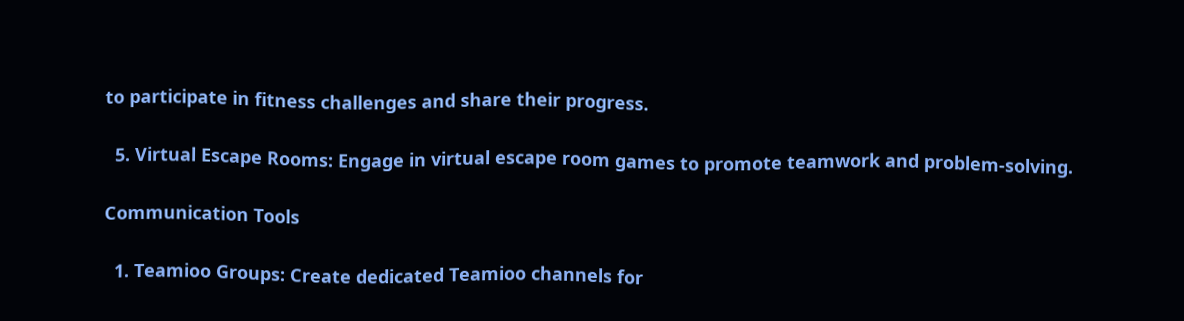to participate in fitness challenges and share their progress.

  5. Virtual Escape Rooms: Engage in virtual escape room games to promote teamwork and problem-solving.

Communication Tools

  1. Teamioo Groups: Create dedicated Teamioo channels for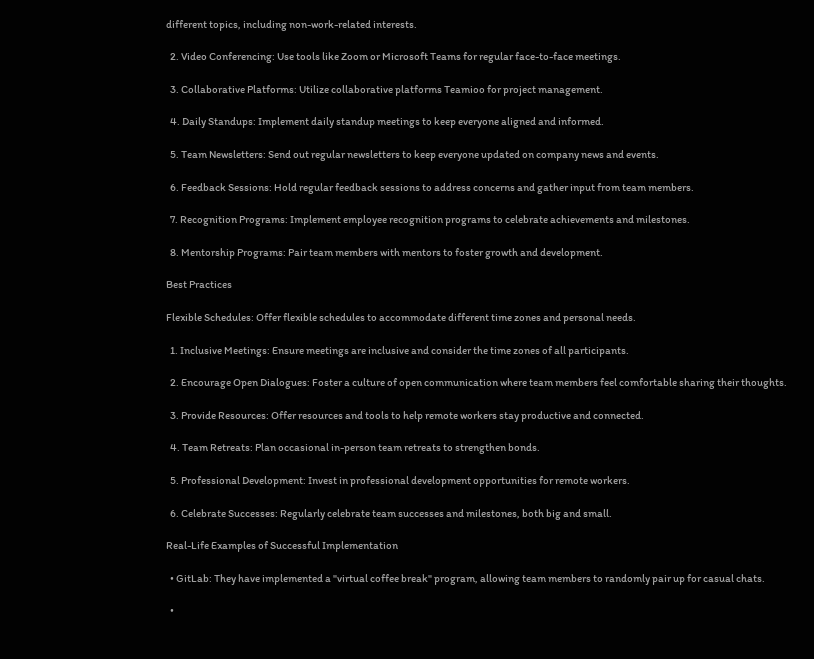different topics, including non-work-related interests.

  2. Video Conferencing: Use tools like Zoom or Microsoft Teams for regular face-to-face meetings.

  3. Collaborative Platforms: Utilize collaborative platforms Teamioo for project management.

  4. Daily Standups: Implement daily standup meetings to keep everyone aligned and informed.

  5. Team Newsletters: Send out regular newsletters to keep everyone updated on company news and events.

  6. Feedback Sessions: Hold regular feedback sessions to address concerns and gather input from team members.

  7. Recognition Programs: Implement employee recognition programs to celebrate achievements and milestones.

  8. Mentorship Programs: Pair team members with mentors to foster growth and development.

Best Practices

Flexible Schedules: Offer flexible schedules to accommodate different time zones and personal needs.

  1. Inclusive Meetings: Ensure meetings are inclusive and consider the time zones of all participants.

  2. Encourage Open Dialogues: Foster a culture of open communication where team members feel comfortable sharing their thoughts.

  3. Provide Resources: Offer resources and tools to help remote workers stay productive and connected.

  4. Team Retreats: Plan occasional in-person team retreats to strengthen bonds.

  5. Professional Development: Invest in professional development opportunities for remote workers.

  6. Celebrate Successes: Regularly celebrate team successes and milestones, both big and small.

Real-Life Examples of Successful Implementation

  • GitLab: They have implemented a "virtual coffee break" program, allowing team members to randomly pair up for casual chats.

  •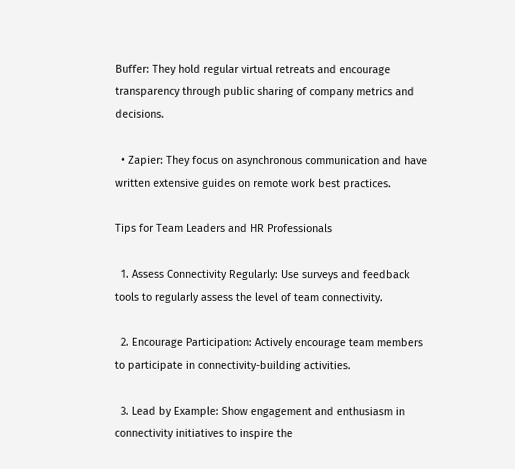Buffer: They hold regular virtual retreats and encourage transparency through public sharing of company metrics and decisions.

  • Zapier: They focus on asynchronous communication and have written extensive guides on remote work best practices.

Tips for Team Leaders and HR Professionals

  1. Assess Connectivity Regularly: Use surveys and feedback tools to regularly assess the level of team connectivity.

  2. Encourage Participation: Actively encourage team members to participate in connectivity-building activities.

  3. Lead by Example: Show engagement and enthusiasm in connectivity initiatives to inspire the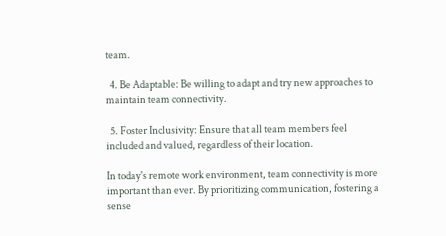team.

  4. Be Adaptable: Be willing to adapt and try new approaches to maintain team connectivity.

  5. Foster Inclusivity: Ensure that all team members feel included and valued, regardless of their location.

In today's remote work environment, team connectivity is more important than ever. By prioritizing communication, fostering a sense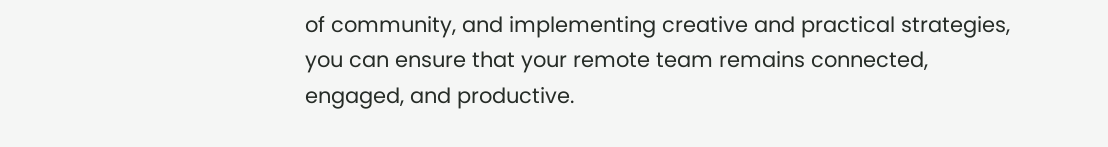of community, and implementing creative and practical strategies, you can ensure that your remote team remains connected, engaged, and productive.